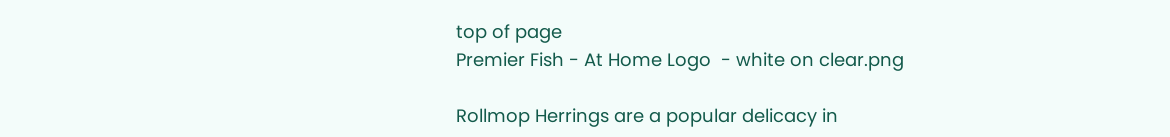top of page
Premier Fish - At Home Logo  - white on clear.png

Rollmop Herrings are a popular delicacy in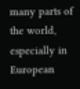many parts of the world, especially in European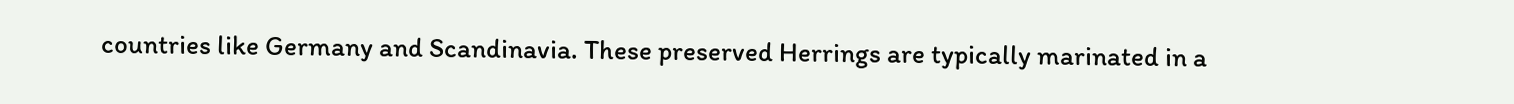countries like Germany and Scandinavia. These preserved Herrings are typically marinated in a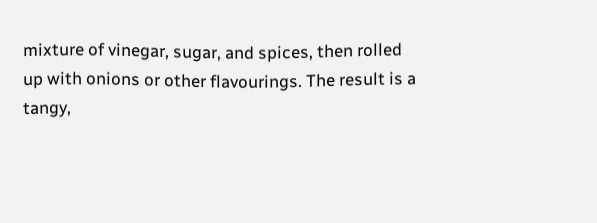mixture of vinegar, sugar, and spices, then rolled up with onions or other flavourings. The result is a tangy,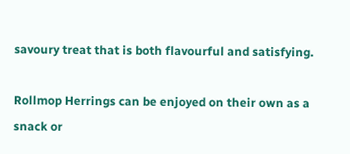savoury treat that is both flavourful and satisfying.

Rollmop Herrings can be enjoyed on their own as a snack or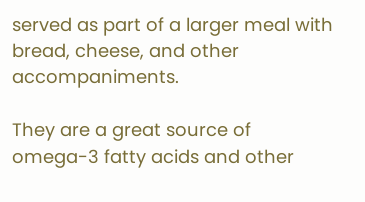served as part of a larger meal with bread, cheese, and other accompaniments.

They are a great source of omega-3 fatty acids and other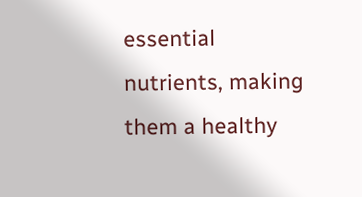essential nutrients, making them a healthy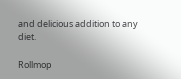and delicious addition to any diet.

Rollmop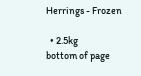Herrings - Frozen

  • 2.5kg
bottom of page